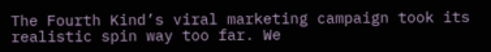The Fourth Kind’s viral marketing campaign took its realistic spin way too far. We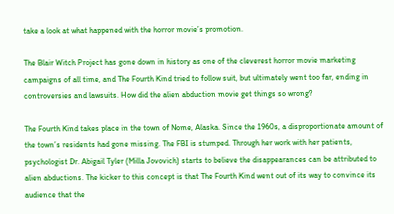take a look at what happened with the horror movie’s promotion.

The Blair Witch Project has gone down in history as one of the cleverest horror movie marketing campaigns of all time, and The Fourth Kind tried to follow suit, but ultimately went too far, ending in controversies and lawsuits. How did the alien abduction movie get things so wrong?

The Fourth Kind takes place in the town of Nome, Alaska. Since the 1960s, a disproportionate amount of the town’s residents had gone missing. The FBI is stumped. Through her work with her patients, psychologist Dr. Abigail Tyler (Milla Jovovich) starts to believe the disappearances can be attributed to alien abductions. The kicker to this concept is that The Fourth Kind went out of its way to convince its audience that the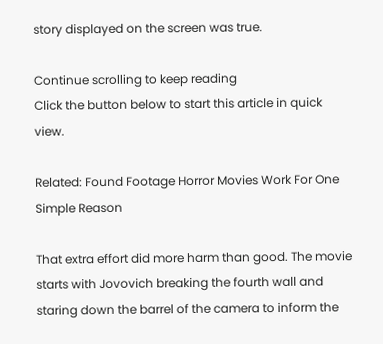story displayed on the screen was true.

Continue scrolling to keep reading
Click the button below to start this article in quick view.

Related: Found Footage Horror Movies Work For One Simple Reason

That extra effort did more harm than good. The movie starts with Jovovich breaking the fourth wall and staring down the barrel of the camera to inform the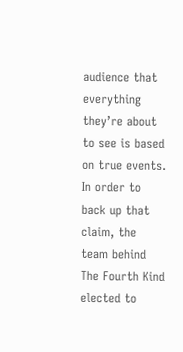audience that everything they’re about to see is based on true events. In order to back up that claim, the team behind The Fourth Kind elected to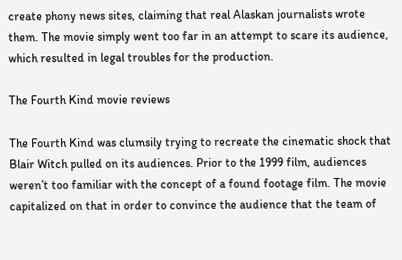create phony news sites, claiming that real Alaskan journalists wrote them. The movie simply went too far in an attempt to scare its audience, which resulted in legal troubles for the production.

The Fourth Kind movie reviews

The Fourth Kind was clumsily trying to recreate the cinematic shock that Blair Witch pulled on its audiences. Prior to the 1999 film, audiences weren’t too familiar with the concept of a found footage film. The movie capitalized on that in order to convince the audience that the team of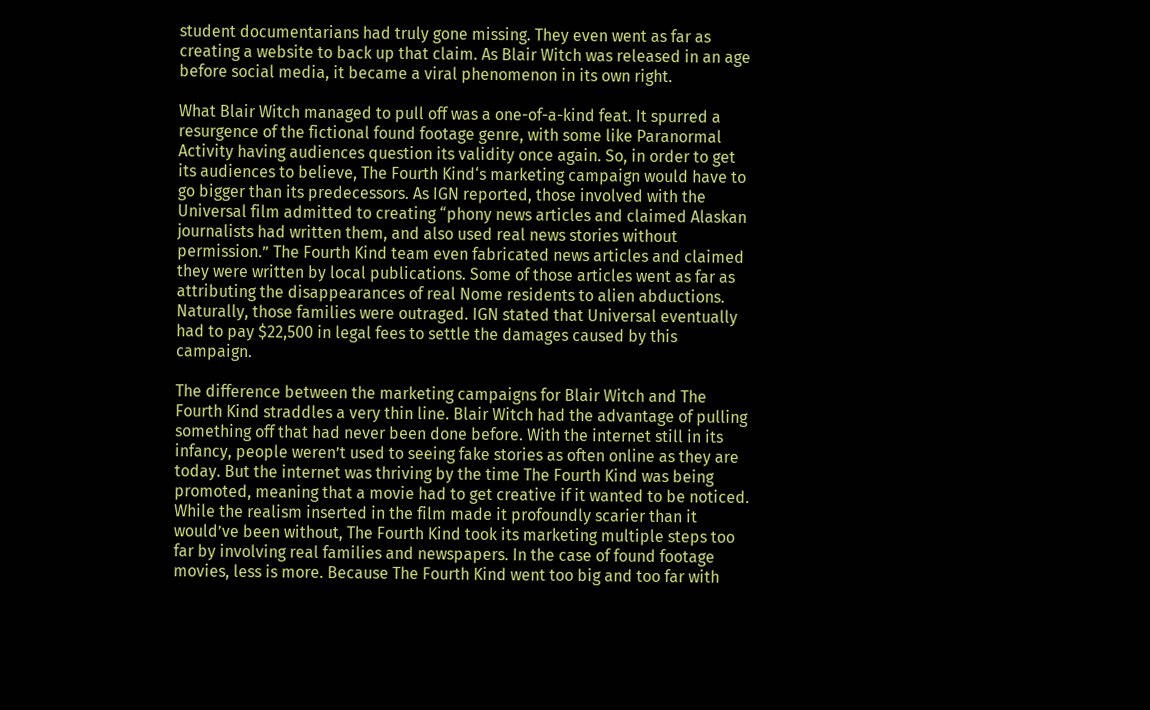student documentarians had truly gone missing. They even went as far as creating a website to back up that claim. As Blair Witch was released in an age before social media, it became a viral phenomenon in its own right.

What Blair Witch managed to pull off was a one-of-a-kind feat. It spurred a resurgence of the fictional found footage genre, with some like Paranormal Activity having audiences question its validity once again. So, in order to get its audiences to believe, The Fourth Kind‘s marketing campaign would have to go bigger than its predecessors. As IGN reported, those involved with the Universal film admitted to creating “phony news articles and claimed Alaskan journalists had written them, and also used real news stories without permission.” The Fourth Kind team even fabricated news articles and claimed they were written by local publications. Some of those articles went as far as attributing the disappearances of real Nome residents to alien abductions. Naturally, those families were outraged. IGN stated that Universal eventually had to pay $22,500 in legal fees to settle the damages caused by this campaign.

The difference between the marketing campaigns for Blair Witch and The Fourth Kind straddles a very thin line. Blair Witch had the advantage of pulling something off that had never been done before. With the internet still in its infancy, people weren’t used to seeing fake stories as often online as they are today. But the internet was thriving by the time The Fourth Kind was being promoted, meaning that a movie had to get creative if it wanted to be noticed. While the realism inserted in the film made it profoundly scarier than it would’ve been without, The Fourth Kind took its marketing multiple steps too far by involving real families and newspapers. In the case of found footage movies, less is more. Because The Fourth Kind went too big and too far with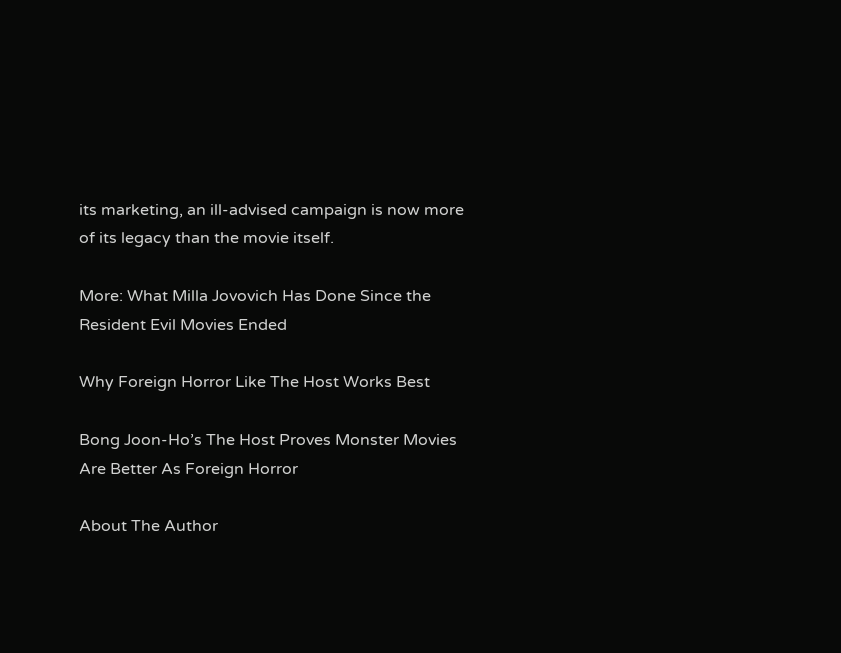its marketing, an ill-advised campaign is now more of its legacy than the movie itself.

More: What Milla Jovovich Has Done Since the Resident Evil Movies Ended

Why Foreign Horror Like The Host Works Best

Bong Joon-Ho’s The Host Proves Monster Movies Are Better As Foreign Horror

About The Author